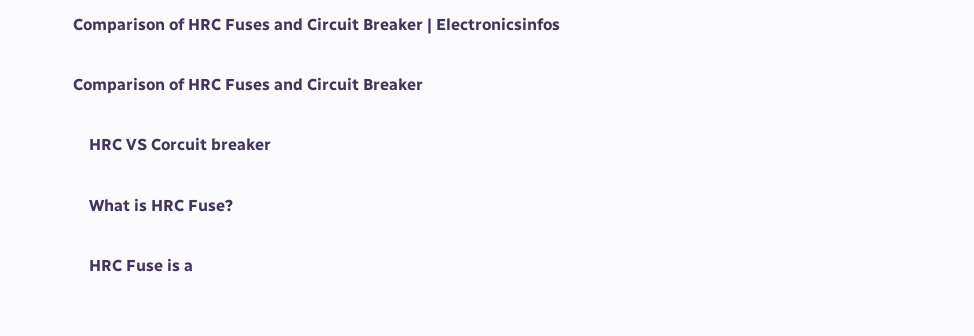Comparison of HRC Fuses and Circuit Breaker | Electronicsinfos

Comparison of HRC Fuses and Circuit Breaker

    HRC VS Corcuit breaker

    What is HRC Fuse?

    HRC Fuse is a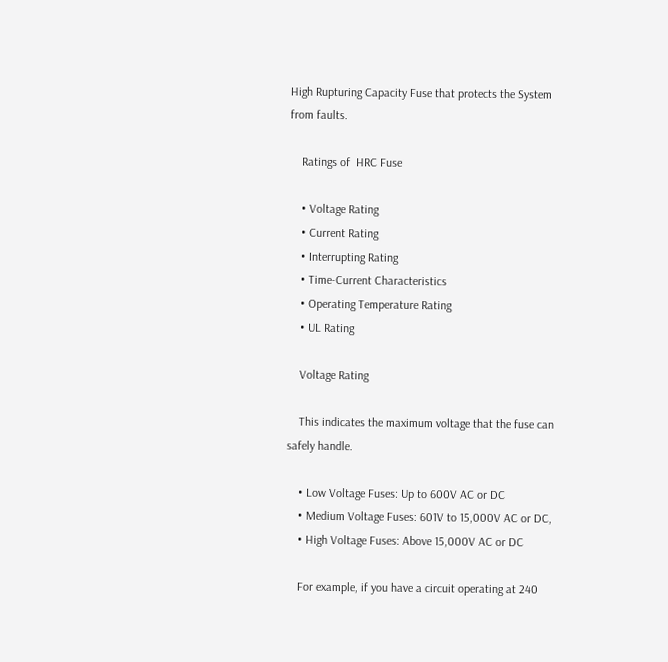High Rupturing Capacity Fuse that protects the System from faults.

    Ratings of  HRC Fuse

    • Voltage Rating
    • Current Rating
    • Interrupting Rating
    • Time-Current Characteristics
    • Operating Temperature Rating
    • UL Rating

    Voltage Rating

    This indicates the maximum voltage that the fuse can safely handle.

    • Low Voltage Fuses: Up to 600V AC or DC
    • Medium Voltage Fuses: 601V to 15,000V AC or DC,
    • High Voltage Fuses: Above 15,000V AC or DC

    For example, if you have a circuit operating at 240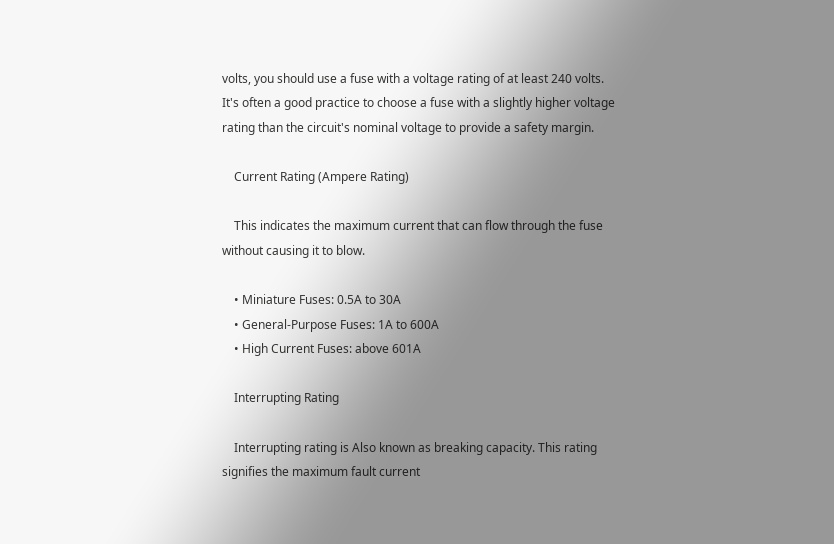volts, you should use a fuse with a voltage rating of at least 240 volts. It's often a good practice to choose a fuse with a slightly higher voltage rating than the circuit's nominal voltage to provide a safety margin.

    Current Rating (Ampere Rating)

    This indicates the maximum current that can flow through the fuse without causing it to blow.

    • Miniature Fuses: 0.5A to 30A
    • General-Purpose Fuses: 1A to 600A
    • High Current Fuses: above 601A

    Interrupting Rating

    Interrupting rating is Also known as breaking capacity. This rating signifies the maximum fault current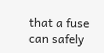that a fuse can safely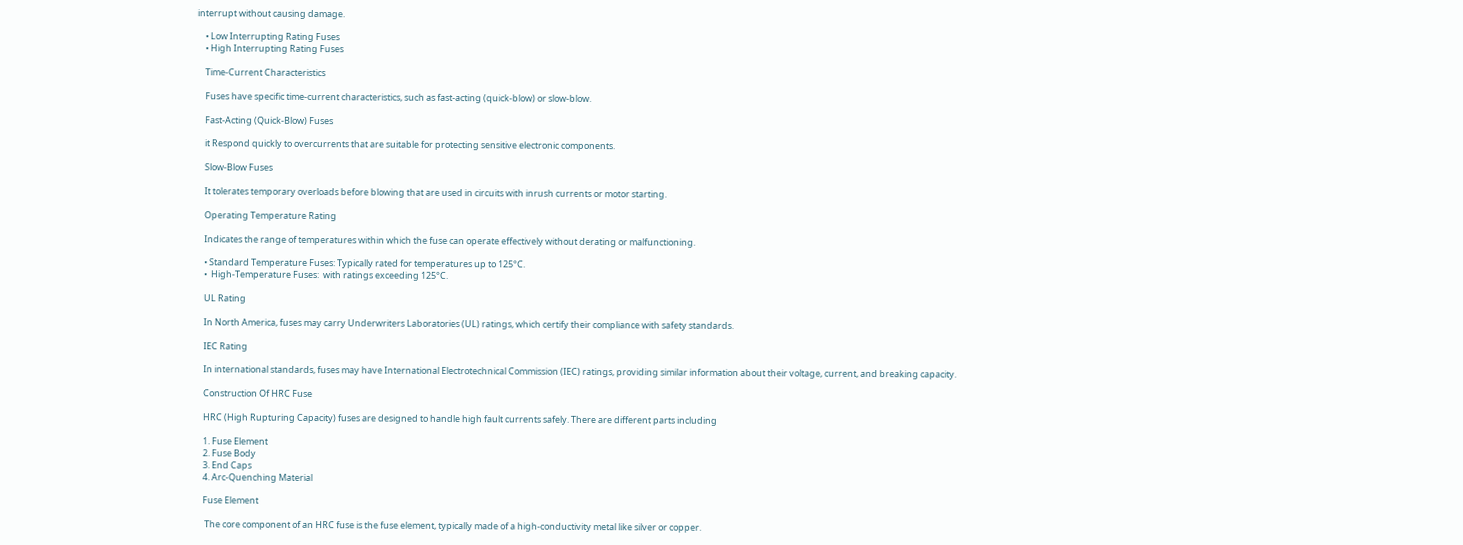interrupt without causing damage.

    • Low Interrupting Rating Fuses
    • High Interrupting Rating Fuses

    Time-Current Characteristics

    Fuses have specific time-current characteristics, such as fast-acting (quick-blow) or slow-blow.

    Fast-Acting (Quick-Blow) Fuses

    it Respond quickly to overcurrents that are suitable for protecting sensitive electronic components.

    Slow-Blow Fuses

    It tolerates temporary overloads before blowing that are used in circuits with inrush currents or motor starting.

    Operating Temperature Rating

    Indicates the range of temperatures within which the fuse can operate effectively without derating or malfunctioning.

    • Standard Temperature Fuses: Typically rated for temperatures up to 125°C.
    •  High-Temperature Fuses:  with ratings exceeding 125°C.

    UL Rating

    In North America, fuses may carry Underwriters Laboratories (UL) ratings, which certify their compliance with safety standards.

    IEC Rating

    In international standards, fuses may have International Electrotechnical Commission (IEC) ratings, providing similar information about their voltage, current, and breaking capacity.

    Construction Of HRC Fuse

    HRC (High Rupturing Capacity) fuses are designed to handle high fault currents safely. There are different parts including

    1. Fuse Element
    2. Fuse Body
    3. End Caps
    4. Arc-Quenching Material

    Fuse Element

     The core component of an HRC fuse is the fuse element, typically made of a high-conductivity metal like silver or copper.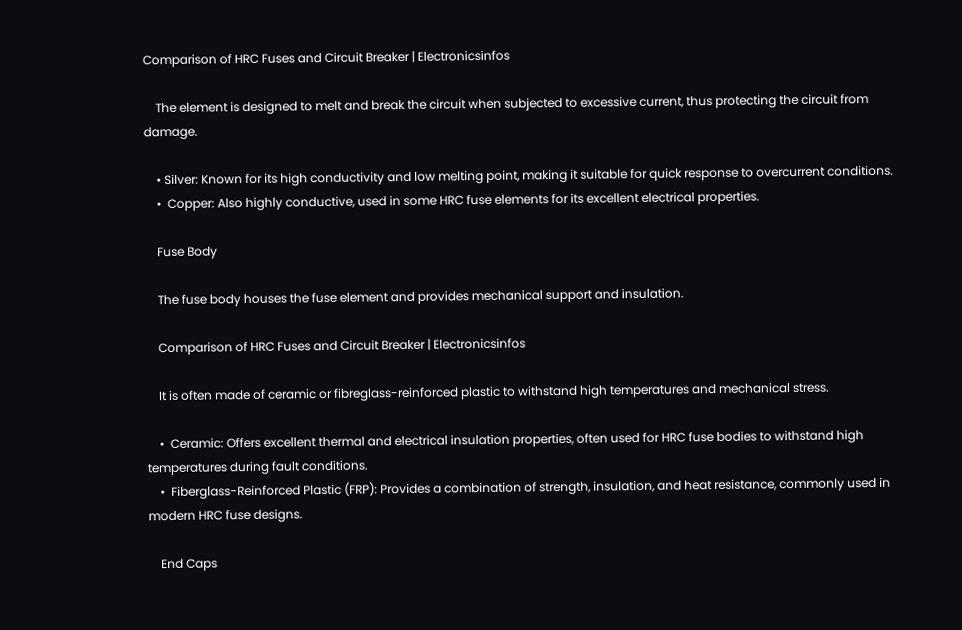Comparison of HRC Fuses and Circuit Breaker | Electronicsinfos

    The element is designed to melt and break the circuit when subjected to excessive current, thus protecting the circuit from damage.

    • Silver: Known for its high conductivity and low melting point, making it suitable for quick response to overcurrent conditions.
    •  Copper: Also highly conductive, used in some HRC fuse elements for its excellent electrical properties.

    Fuse Body

    The fuse body houses the fuse element and provides mechanical support and insulation.

    Comparison of HRC Fuses and Circuit Breaker | Electronicsinfos

    It is often made of ceramic or fibreglass-reinforced plastic to withstand high temperatures and mechanical stress.

    •  Ceramic: Offers excellent thermal and electrical insulation properties, often used for HRC fuse bodies to withstand high temperatures during fault conditions.
    •  Fiberglass-Reinforced Plastic (FRP): Provides a combination of strength, insulation, and heat resistance, commonly used in modern HRC fuse designs.

    End Caps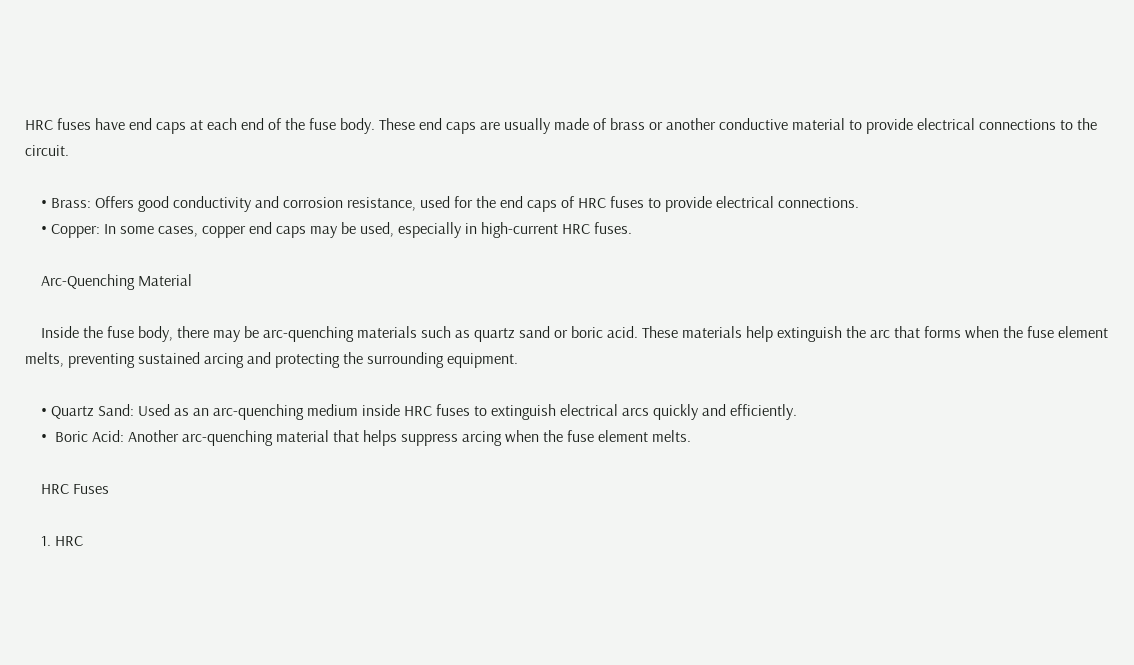HRC fuses have end caps at each end of the fuse body. These end caps are usually made of brass or another conductive material to provide electrical connections to the circuit.

    • Brass: Offers good conductivity and corrosion resistance, used for the end caps of HRC fuses to provide electrical connections.
    • Copper: In some cases, copper end caps may be used, especially in high-current HRC fuses.

    Arc-Quenching Material

    Inside the fuse body, there may be arc-quenching materials such as quartz sand or boric acid. These materials help extinguish the arc that forms when the fuse element melts, preventing sustained arcing and protecting the surrounding equipment.

    • Quartz Sand: Used as an arc-quenching medium inside HRC fuses to extinguish electrical arcs quickly and efficiently.
    •  Boric Acid: Another arc-quenching material that helps suppress arcing when the fuse element melts.

    HRC Fuses

    1. HRC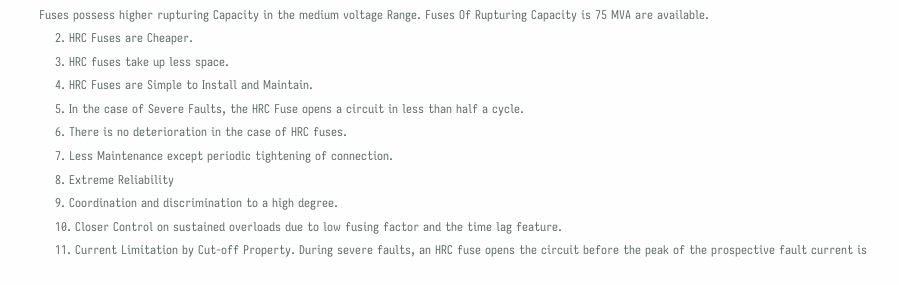Fuses possess higher rupturing Capacity in the medium voltage Range. Fuses Of Rupturing Capacity is 75 MVA are available.
    2. HRC Fuses are Cheaper.
    3. HRC fuses take up less space.
    4. HRC Fuses are Simple to Install and Maintain.
    5. In the case of Severe Faults, the HRC Fuse opens a circuit in less than half a cycle.
    6. There is no deterioration in the case of HRC fuses.
    7. Less Maintenance except periodic tightening of connection.
    8. Extreme Reliability
    9. Coordination and discrimination to a high degree.
    10. Closer Control on sustained overloads due to low fusing factor and the time lag feature.
    11. Current Limitation by Cut-off Property. During severe faults, an HRC fuse opens the circuit before the peak of the prospective fault current is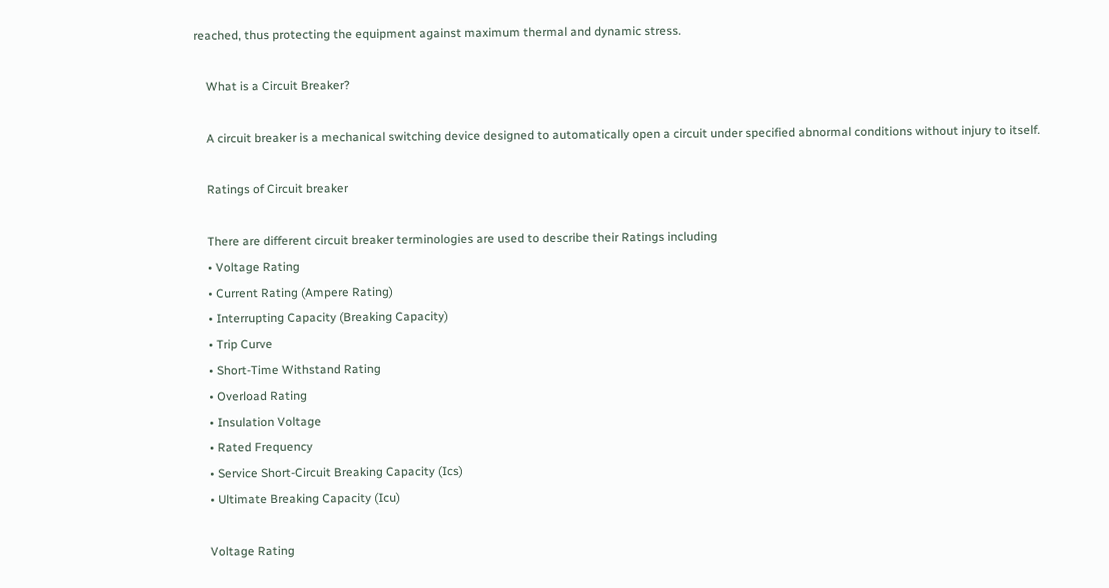reached, thus protecting the equipment against maximum thermal and dynamic stress.

    What is a Circuit Breaker?

    A circuit breaker is a mechanical switching device designed to automatically open a circuit under specified abnormal conditions without injury to itself.

    Ratings of Circuit breaker

    There are different circuit breaker terminologies are used to describe their Ratings including
    • Voltage Rating
    • Current Rating (Ampere Rating)
    • Interrupting Capacity (Breaking Capacity)
    • Trip Curve
    • Short-Time Withstand Rating
    • Overload Rating
    • Insulation Voltage
    • Rated Frequency
    • Service Short-Circuit Breaking Capacity (Ics)
    • Ultimate Breaking Capacity (Icu)

    Voltage Rating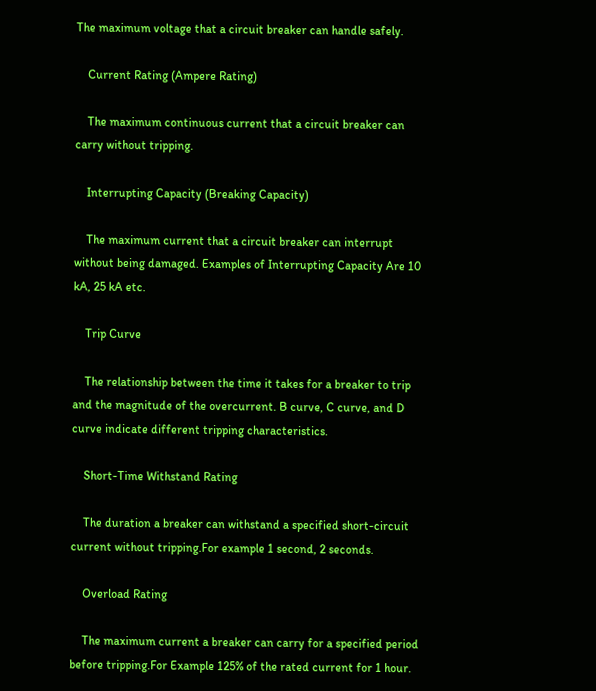The maximum voltage that a circuit breaker can handle safely.

    Current Rating (Ampere Rating)

    The maximum continuous current that a circuit breaker can carry without tripping.

    Interrupting Capacity (Breaking Capacity)

    The maximum current that a circuit breaker can interrupt without being damaged. Examples of Interrupting Capacity Are 10 kA, 25 kA etc.

    Trip Curve

    The relationship between the time it takes for a breaker to trip and the magnitude of the overcurrent. B curve, C curve, and D curve indicate different tripping characteristics.

    Short-Time Withstand Rating

    The duration a breaker can withstand a specified short-circuit current without tripping.For example 1 second, 2 seconds.

    Overload Rating

    The maximum current a breaker can carry for a specified period before tripping.For Example 125% of the rated current for 1 hour.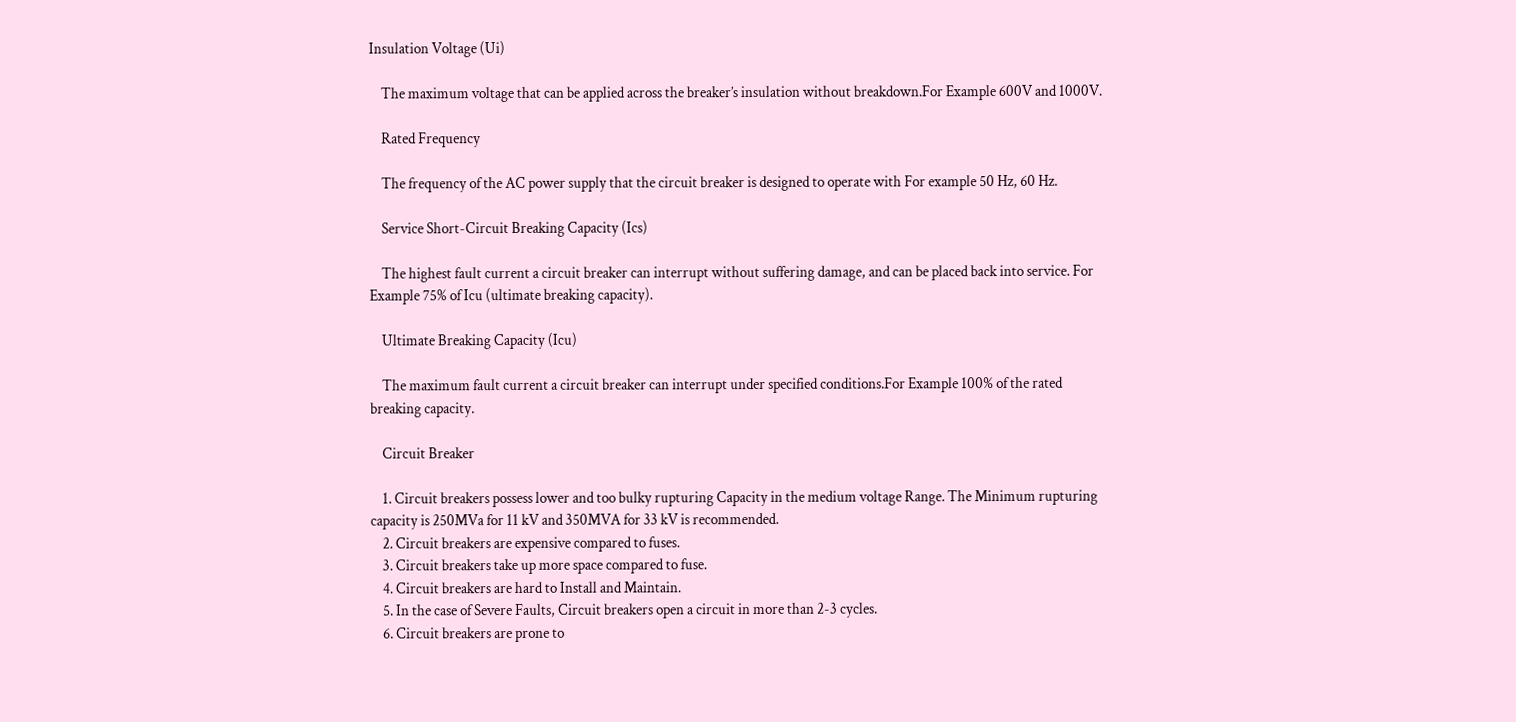Insulation Voltage (Ui)

    The maximum voltage that can be applied across the breaker’s insulation without breakdown.For Example 600V and 1000V.

    Rated Frequency

    The frequency of the AC power supply that the circuit breaker is designed to operate with For example 50 Hz, 60 Hz.

    Service Short-Circuit Breaking Capacity (Ics)

    The highest fault current a circuit breaker can interrupt without suffering damage, and can be placed back into service. For Example 75% of Icu (ultimate breaking capacity).

    Ultimate Breaking Capacity (Icu)

    The maximum fault current a circuit breaker can interrupt under specified conditions.For Example 100% of the rated breaking capacity.

    Circuit Breaker

    1. Circuit breakers possess lower and too bulky rupturing Capacity in the medium voltage Range. The Minimum rupturing capacity is 250MVa for 11 kV and 350MVA for 33 kV is recommended.
    2. Circuit breakers are expensive compared to fuses.
    3. Circuit breakers take up more space compared to fuse.
    4. Circuit breakers are hard to Install and Maintain.
    5. In the case of Severe Faults, Circuit breakers open a circuit in more than 2-3 cycles.
    6. Circuit breakers are prone to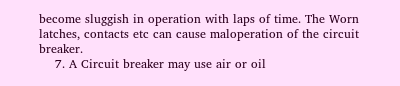become sluggish in operation with laps of time. The Worn latches, contacts etc can cause maloperation of the circuit breaker.
    7. A Circuit breaker may use air or oil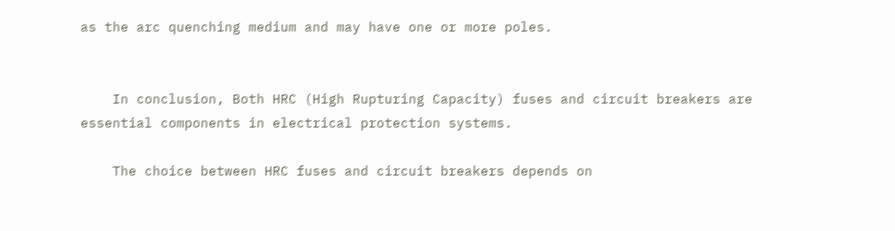as the arc quenching medium and may have one or more poles.


    In conclusion, Both HRC (High Rupturing Capacity) fuses and circuit breakers are essential components in electrical protection systems.

    The choice between HRC fuses and circuit breakers depends on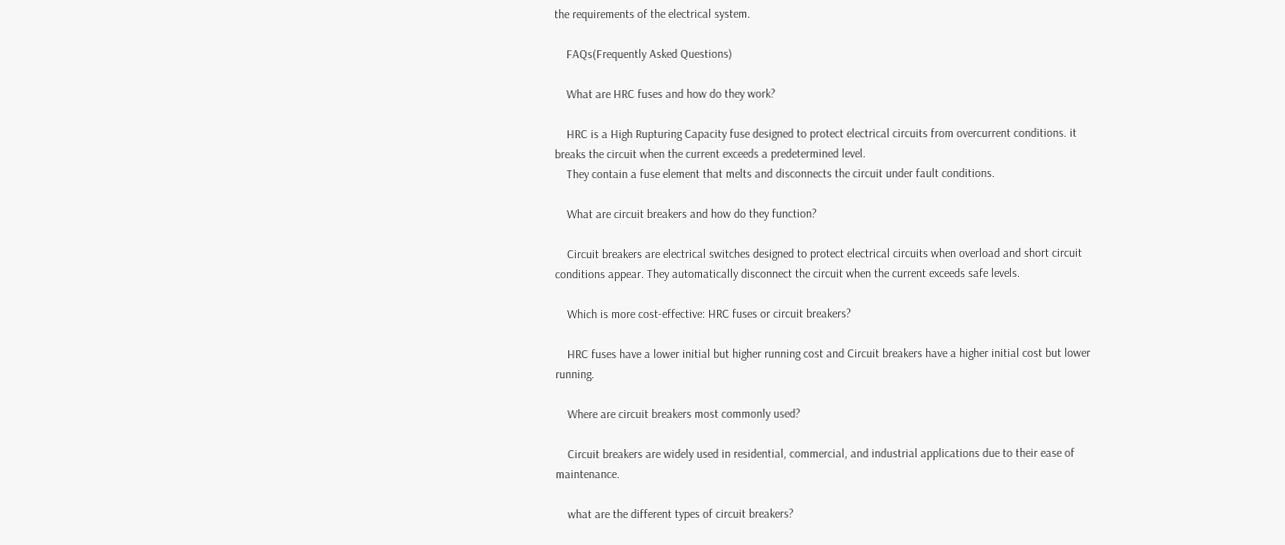the requirements of the electrical system.

    FAQs(Frequently Asked Questions)

    What are HRC fuses and how do they work?

    HRC is a High Rupturing Capacity fuse designed to protect electrical circuits from overcurrent conditions. it breaks the circuit when the current exceeds a predetermined level.
    They contain a fuse element that melts and disconnects the circuit under fault conditions.

    What are circuit breakers and how do they function?

    Circuit breakers are electrical switches designed to protect electrical circuits when overload and short circuit conditions appear. They automatically disconnect the circuit when the current exceeds safe levels.

    Which is more cost-effective: HRC fuses or circuit breakers?

    HRC fuses have a lower initial but higher running cost and Circuit breakers have a higher initial cost but lower running.

    Where are circuit breakers most commonly used?

    Circuit breakers are widely used in residential, commercial, and industrial applications due to their ease of maintenance.

    what are the different types of circuit breakers?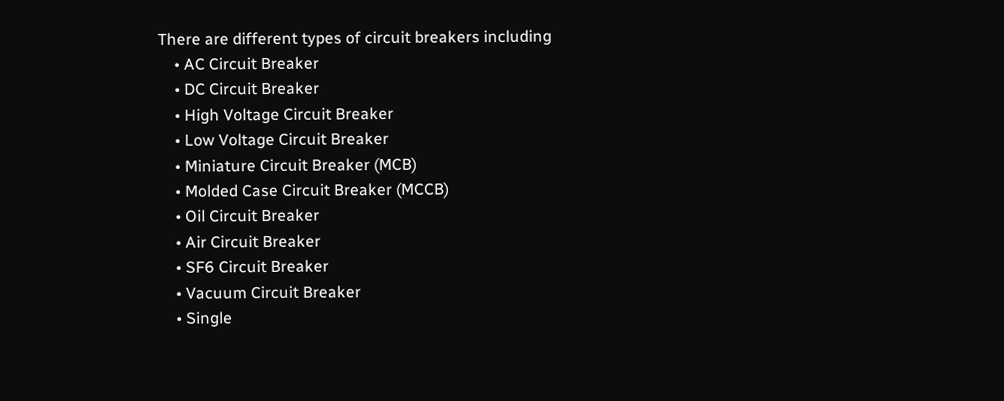There are different types of circuit breakers including
    • AC Circuit Breaker
    • DC Circuit Breaker
    • High Voltage Circuit Breaker
    • Low Voltage Circuit Breaker
    • Miniature Circuit Breaker (MCB)
    • Molded Case Circuit Breaker (MCCB)
    • Oil Circuit Breaker
    • Air Circuit Breaker
    • SF6 Circuit Breaker
    • Vacuum Circuit Breaker
    • Single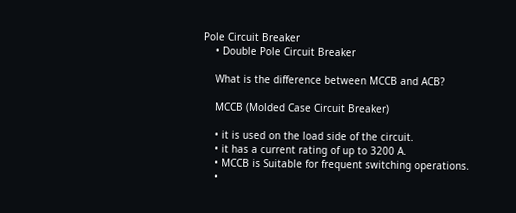Pole Circuit Breaker
    • Double Pole Circuit Breaker

    What is the difference between MCCB and ACB?

    MCCB (Molded Case Circuit Breaker)

    • it is used on the load side of the circuit.
    • it has a current rating of up to 3200 A.
    • MCCB is Suitable for frequent switching operations.
    •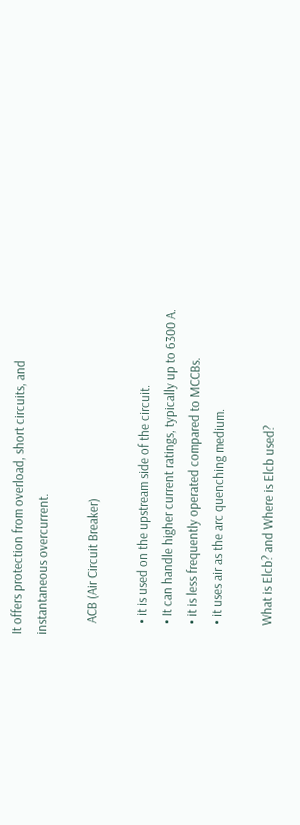It offers protection from overload, short circuits, and instantaneous overcurrent.

    ACB (Air Circuit Breaker)

    • it is used on the upstream side of the circuit.
    • It can handle higher current ratings, typically up to 6300 A.
    • it is less frequently operated compared to MCCBs.
    • it uses air as the arc quenching medium.

    What is Elcb? and Where is Elcb used?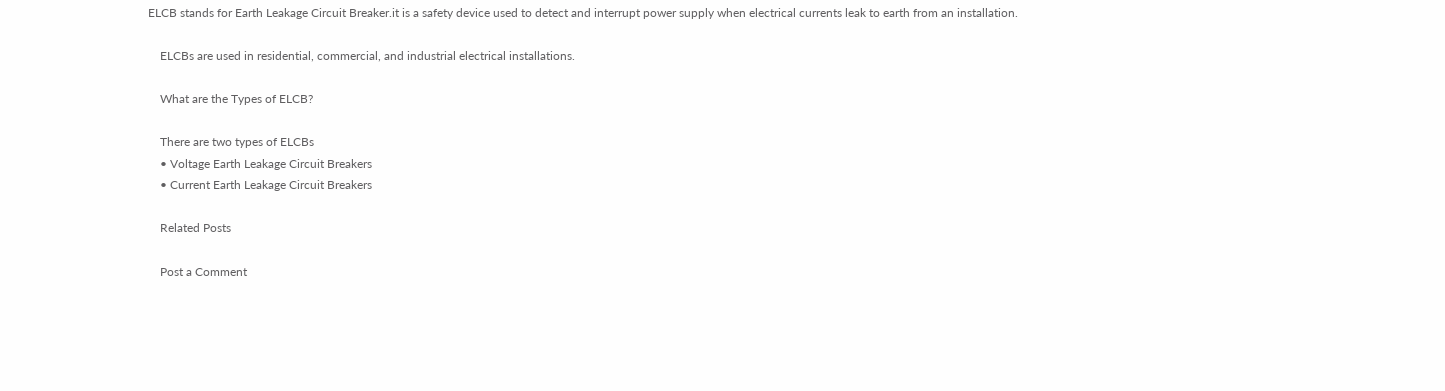ELCB stands for Earth Leakage Circuit Breaker.it is a safety device used to detect and interrupt power supply when electrical currents leak to earth from an installation.

    ELCBs are used in residential, commercial, and industrial electrical installations.

    What are the Types of ELCB?

    There are two types of ELCBs
    • Voltage Earth Leakage Circuit Breakers
    • Current Earth Leakage Circuit Breakers

    Related Posts

    Post a Comment